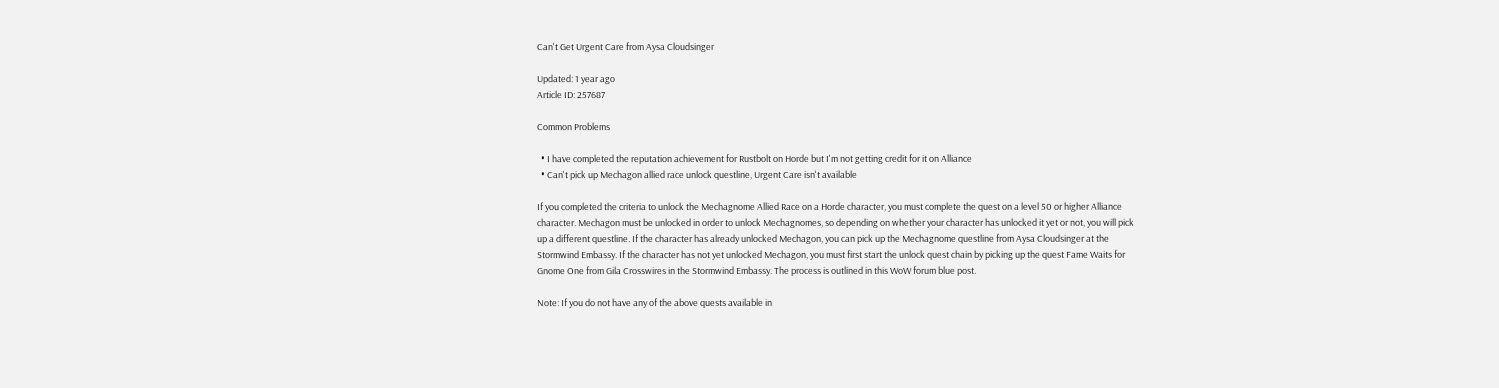Can't Get Urgent Care from Aysa Cloudsinger

Updated: 1 year ago
Article ID: 257687

Common Problems

  • I have completed the reputation achievement for Rustbolt on Horde but I'm not getting credit for it on Alliance
  • Can't pick up Mechagon allied race unlock questline, Urgent Care isn't available

If you completed the criteria to unlock the Mechagnome Allied Race on a Horde character, you must complete the quest on a level 50 or higher Alliance character. Mechagon must be unlocked in order to unlock Mechagnomes, so depending on whether your character has unlocked it yet or not, you will pick up a different questline. If the character has already unlocked Mechagon, you can pick up the Mechagnome questline from Aysa Cloudsinger at the Stormwind Embassy. If the character has not yet unlocked Mechagon, you must first start the unlock quest chain by picking up the quest Fame Waits for Gnome One from Gila Crosswires in the Stormwind Embassy. The process is outlined in this WoW forum blue post.

Note: If you do not have any of the above quests available in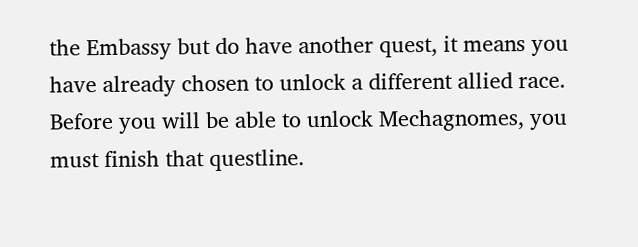the Embassy but do have another quest, it means you have already chosen to unlock a different allied race. Before you will be able to unlock Mechagnomes, you must finish that questline.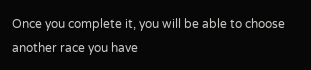Once you complete it, you will be able to choose another race you have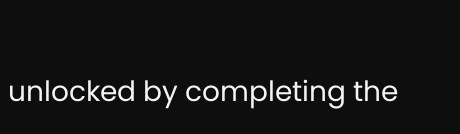unlocked by completing the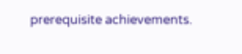prerequisite achievements.